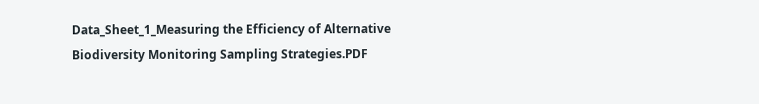Data_Sheet_1_Measuring the Efficiency of Alternative Biodiversity Monitoring Sampling Strategies.PDF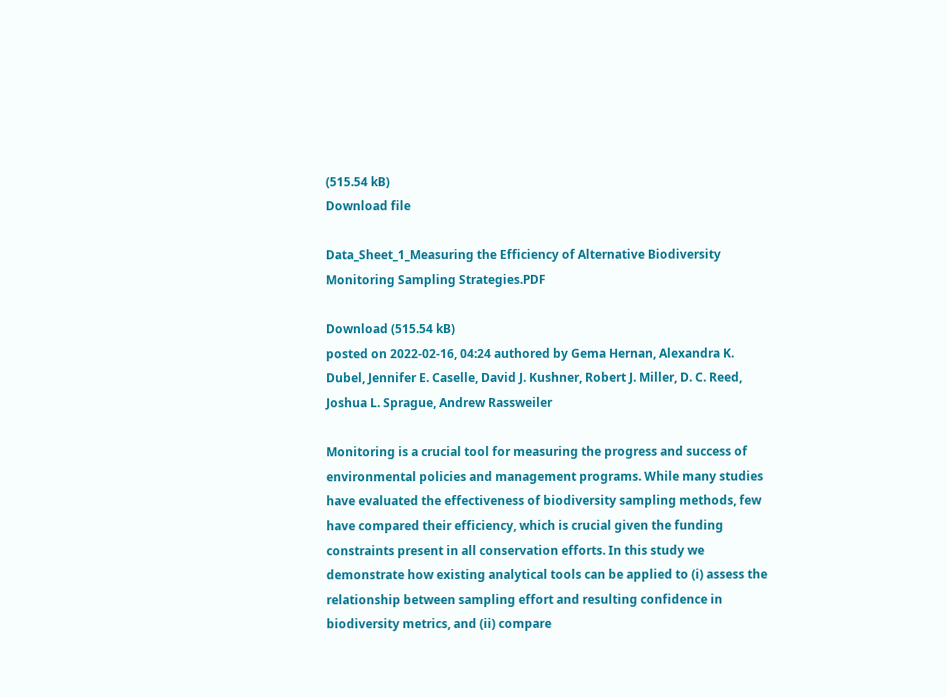(515.54 kB)
Download file

Data_Sheet_1_Measuring the Efficiency of Alternative Biodiversity Monitoring Sampling Strategies.PDF

Download (515.54 kB)
posted on 2022-02-16, 04:24 authored by Gema Hernan, Alexandra K. Dubel, Jennifer E. Caselle, David J. Kushner, Robert J. Miller, D. C. Reed, Joshua L. Sprague, Andrew Rassweiler

Monitoring is a crucial tool for measuring the progress and success of environmental policies and management programs. While many studies have evaluated the effectiveness of biodiversity sampling methods, few have compared their efficiency, which is crucial given the funding constraints present in all conservation efforts. In this study we demonstrate how existing analytical tools can be applied to (i) assess the relationship between sampling effort and resulting confidence in biodiversity metrics, and (ii) compare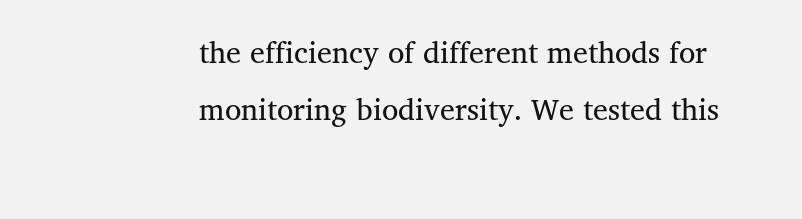the efficiency of different methods for monitoring biodiversity. We tested this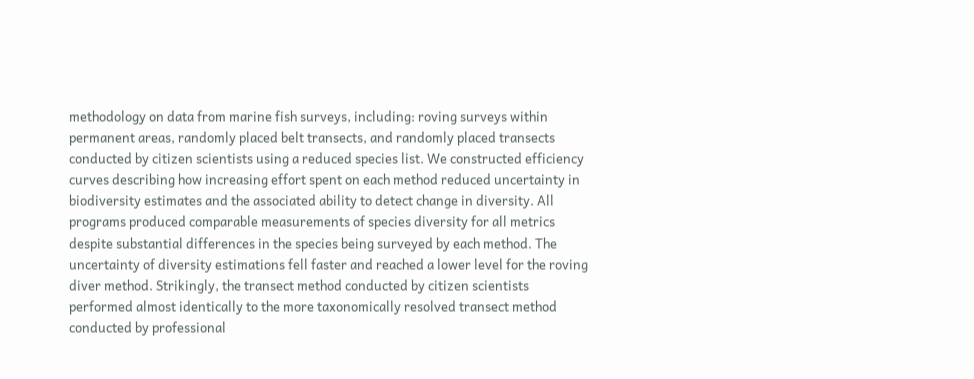methodology on data from marine fish surveys, including: roving surveys within permanent areas, randomly placed belt transects, and randomly placed transects conducted by citizen scientists using a reduced species list. We constructed efficiency curves describing how increasing effort spent on each method reduced uncertainty in biodiversity estimates and the associated ability to detect change in diversity. All programs produced comparable measurements of species diversity for all metrics despite substantial differences in the species being surveyed by each method. The uncertainty of diversity estimations fell faster and reached a lower level for the roving diver method. Strikingly, the transect method conducted by citizen scientists performed almost identically to the more taxonomically resolved transect method conducted by professional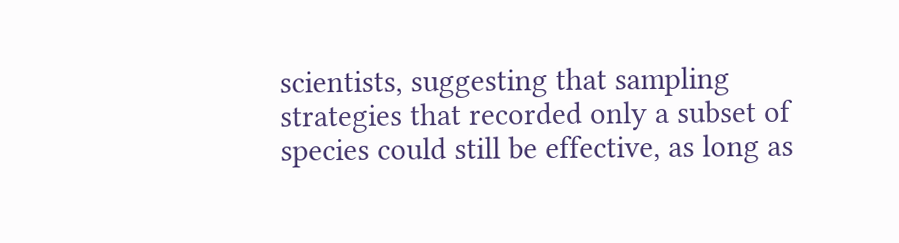scientists, suggesting that sampling strategies that recorded only a subset of species could still be effective, as long as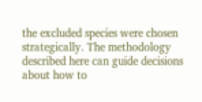the excluded species were chosen strategically. The methodology described here can guide decisions about how to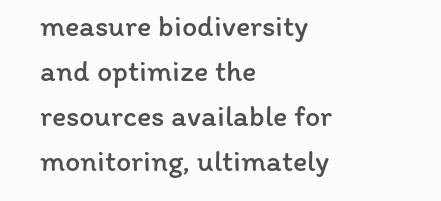measure biodiversity and optimize the resources available for monitoring, ultimately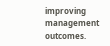improving management outcomes.